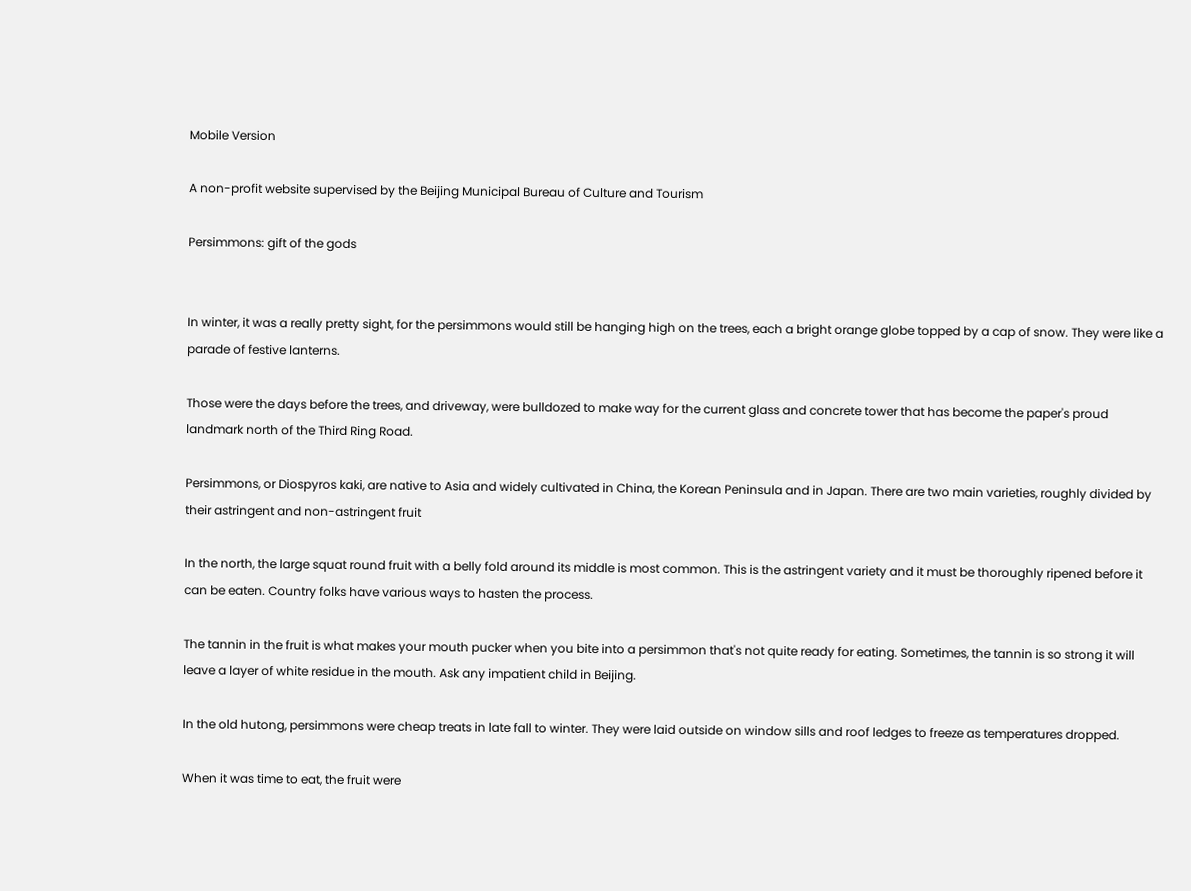Mobile Version

A non-profit website supervised by the Beijing Municipal Bureau of Culture and Tourism

Persimmons: gift of the gods


In winter, it was a really pretty sight, for the persimmons would still be hanging high on the trees, each a bright orange globe topped by a cap of snow. They were like a parade of festive lanterns.

Those were the days before the trees, and driveway, were bulldozed to make way for the current glass and concrete tower that has become the paper's proud landmark north of the Third Ring Road.

Persimmons, or Diospyros kaki, are native to Asia and widely cultivated in China, the Korean Peninsula and in Japan. There are two main varieties, roughly divided by their astringent and non-astringent fruit

In the north, the large squat round fruit with a belly fold around its middle is most common. This is the astringent variety and it must be thoroughly ripened before it can be eaten. Country folks have various ways to hasten the process.

The tannin in the fruit is what makes your mouth pucker when you bite into a persimmon that's not quite ready for eating. Sometimes, the tannin is so strong it will leave a layer of white residue in the mouth. Ask any impatient child in Beijing.

In the old hutong, persimmons were cheap treats in late fall to winter. They were laid outside on window sills and roof ledges to freeze as temperatures dropped.

When it was time to eat, the fruit were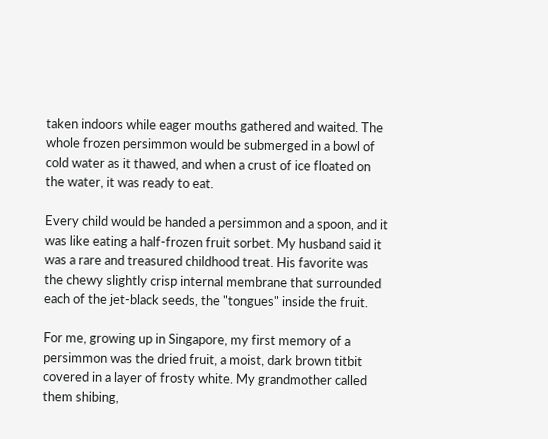taken indoors while eager mouths gathered and waited. The whole frozen persimmon would be submerged in a bowl of cold water as it thawed, and when a crust of ice floated on the water, it was ready to eat.

Every child would be handed a persimmon and a spoon, and it was like eating a half-frozen fruit sorbet. My husband said it was a rare and treasured childhood treat. His favorite was the chewy slightly crisp internal membrane that surrounded each of the jet-black seeds, the "tongues" inside the fruit.

For me, growing up in Singapore, my first memory of a persimmon was the dried fruit, a moist, dark brown titbit covered in a layer of frosty white. My grandmother called them shibing,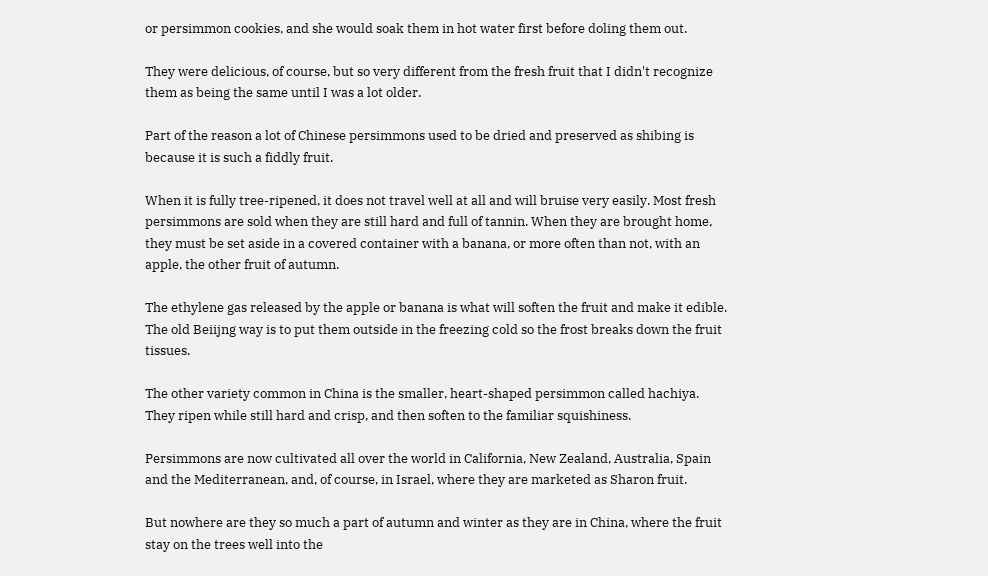or persimmon cookies, and she would soak them in hot water first before doling them out.

They were delicious, of course, but so very different from the fresh fruit that I didn't recognize them as being the same until I was a lot older.

Part of the reason a lot of Chinese persimmons used to be dried and preserved as shibing is because it is such a fiddly fruit.

When it is fully tree-ripened, it does not travel well at all and will bruise very easily. Most fresh persimmons are sold when they are still hard and full of tannin. When they are brought home, they must be set aside in a covered container with a banana, or more often than not, with an apple, the other fruit of autumn.

The ethylene gas released by the apple or banana is what will soften the fruit and make it edible. The old Beiijng way is to put them outside in the freezing cold so the frost breaks down the fruit tissues.

The other variety common in China is the smaller, heart-shaped persimmon called hachiya. They ripen while still hard and crisp, and then soften to the familiar squishiness.

Persimmons are now cultivated all over the world in California, New Zealand, Australia, Spain and the Mediterranean, and, of course, in Israel, where they are marketed as Sharon fruit.

But nowhere are they so much a part of autumn and winter as they are in China, where the fruit stay on the trees well into the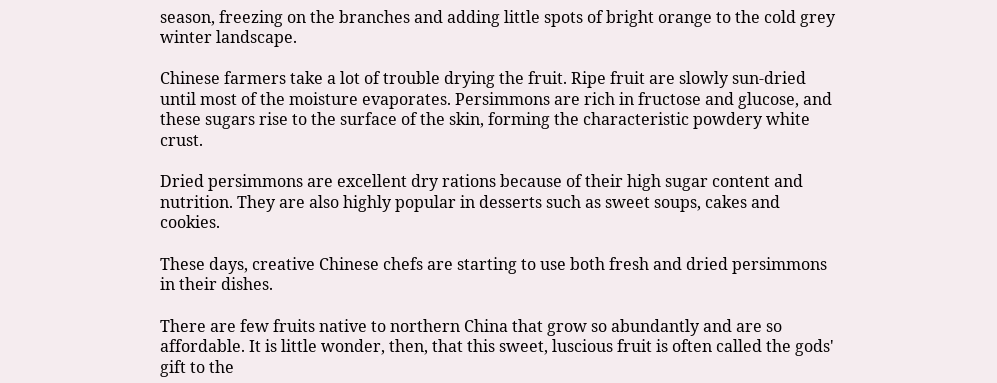season, freezing on the branches and adding little spots of bright orange to the cold grey winter landscape.

Chinese farmers take a lot of trouble drying the fruit. Ripe fruit are slowly sun-dried until most of the moisture evaporates. Persimmons are rich in fructose and glucose, and these sugars rise to the surface of the skin, forming the characteristic powdery white crust.

Dried persimmons are excellent dry rations because of their high sugar content and nutrition. They are also highly popular in desserts such as sweet soups, cakes and cookies.

These days, creative Chinese chefs are starting to use both fresh and dried persimmons in their dishes.

There are few fruits native to northern China that grow so abundantly and are so affordable. It is little wonder, then, that this sweet, luscious fruit is often called the gods' gift to the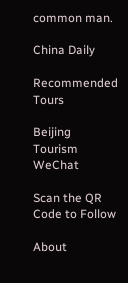common man.

China Daily

Recommended Tours

Beijing Tourism WeChat

Scan the QR Code to Follow

About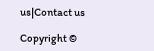us|Contact us

Copyright ©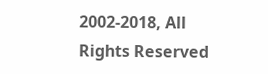2002-2018, All Rights Reserved